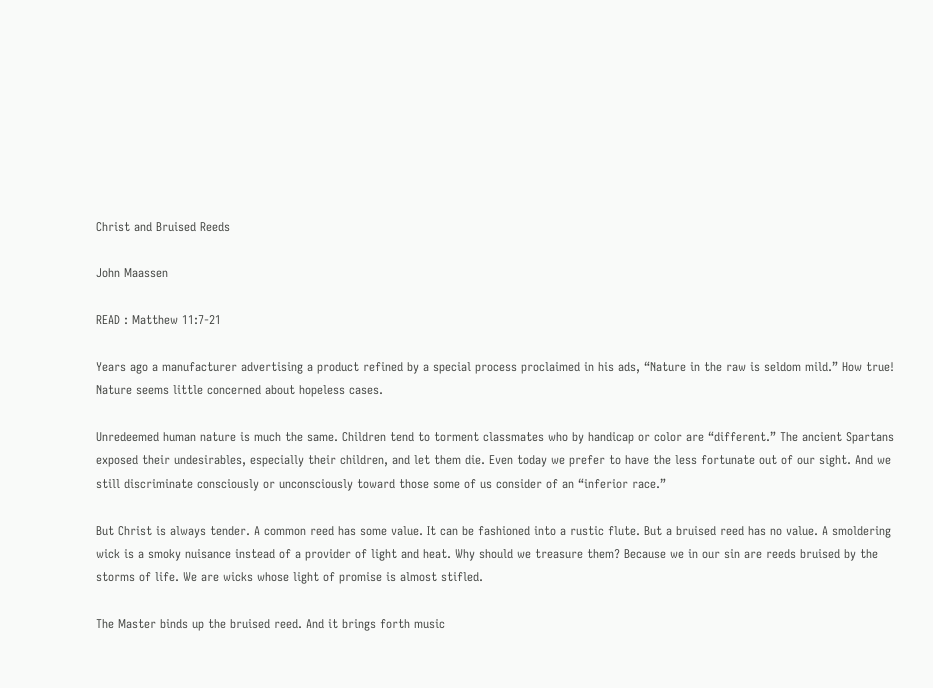Christ and Bruised Reeds

John Maassen

READ : Matthew 11:7-21

Years ago a manufacturer advertising a product refined by a special process proclaimed in his ads, “Nature in the raw is seldom mild.” How true! Nature seems little concerned about hopeless cases.

Unredeemed human nature is much the same. Children tend to torment classmates who by handicap or color are “different.” The ancient Spartans exposed their undesirables, especially their children, and let them die. Even today we prefer to have the less fortunate out of our sight. And we still discriminate consciously or unconsciously toward those some of us consider of an “inferior race.”

But Christ is always tender. A common reed has some value. It can be fashioned into a rustic flute. But a bruised reed has no value. A smoldering wick is a smoky nuisance instead of a provider of light and heat. Why should we treasure them? Because we in our sin are reeds bruised by the storms of life. We are wicks whose light of promise is almost stifled.

The Master binds up the bruised reed. And it brings forth music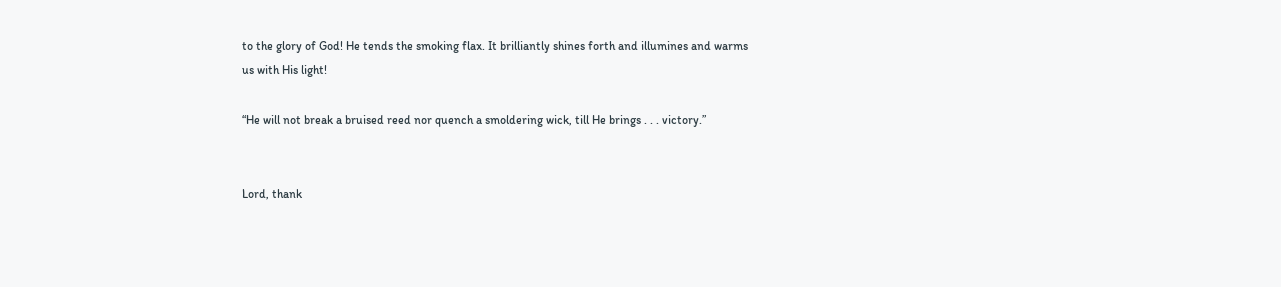to the glory of God! He tends the smoking flax. It brilliantly shines forth and illumines and warms us with His light!

“He will not break a bruised reed nor quench a smoldering wick, till He brings . . . victory.”


Lord, thank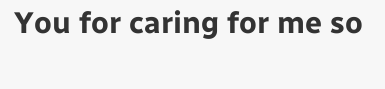You for caring for me so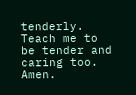tenderly. Teach me to be tender and caring too. Amen.